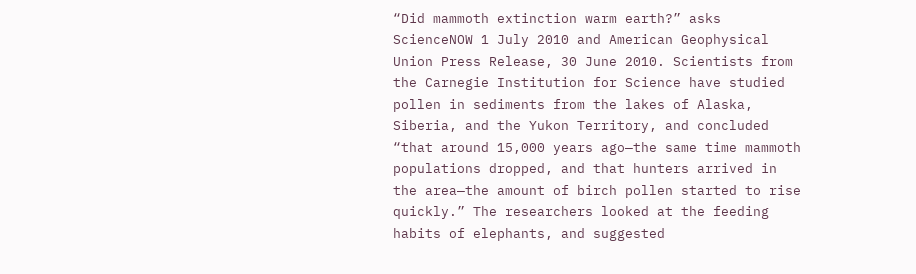“Did mammoth extinction warm earth?” asks ScienceNOW 1 July 2010 and American Geophysical Union Press Release, 30 June 2010. Scientists from the Carnegie Institution for Science have studied pollen in sediments from the lakes of Alaska, Siberia, and the Yukon Territory, and concluded “that around 15,000 years ago—the same time mammoth populations dropped, and that hunters arrived in the area—the amount of birch pollen started to rise quickly.” The researchers looked at the feeding habits of elephants, and suggested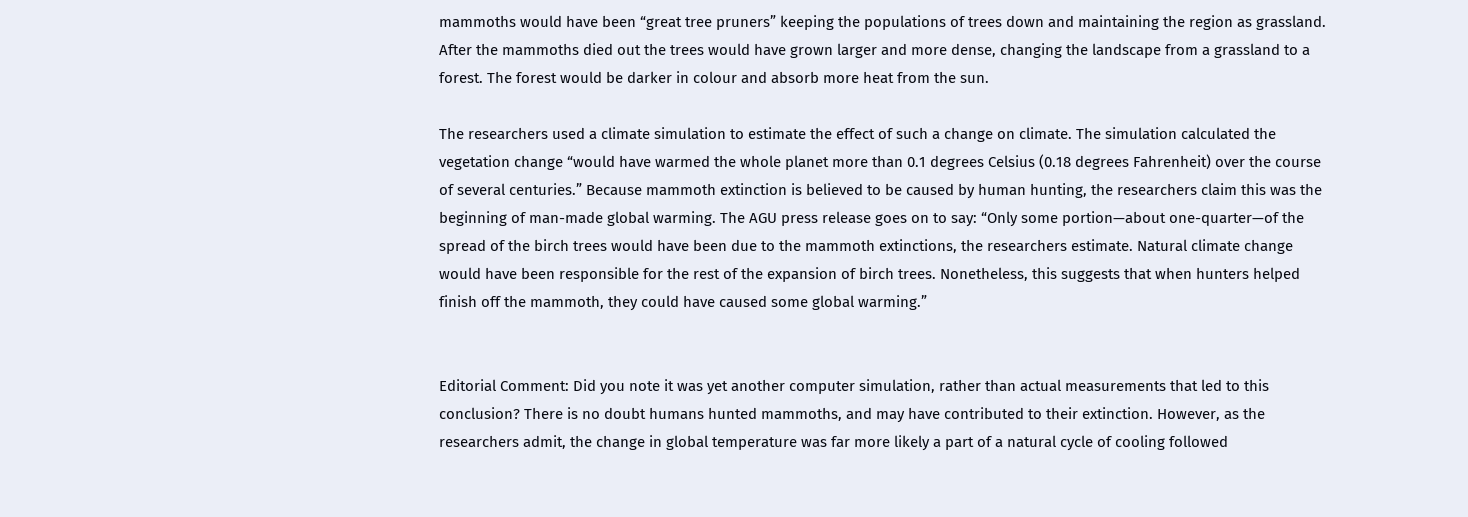mammoths would have been “great tree pruners” keeping the populations of trees down and maintaining the region as grassland. After the mammoths died out the trees would have grown larger and more dense, changing the landscape from a grassland to a forest. The forest would be darker in colour and absorb more heat from the sun.

The researchers used a climate simulation to estimate the effect of such a change on climate. The simulation calculated the vegetation change “would have warmed the whole planet more than 0.1 degrees Celsius (0.18 degrees Fahrenheit) over the course of several centuries.” Because mammoth extinction is believed to be caused by human hunting, the researchers claim this was the beginning of man-made global warming. The AGU press release goes on to say: “Only some portion—about one-quarter—of the spread of the birch trees would have been due to the mammoth extinctions, the researchers estimate. Natural climate change would have been responsible for the rest of the expansion of birch trees. Nonetheless, this suggests that when hunters helped finish off the mammoth, they could have caused some global warming.”


Editorial Comment: Did you note it was yet another computer simulation, rather than actual measurements that led to this conclusion? There is no doubt humans hunted mammoths, and may have contributed to their extinction. However, as the researchers admit, the change in global temperature was far more likely a part of a natural cycle of cooling followed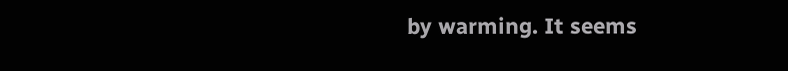by warming. It seems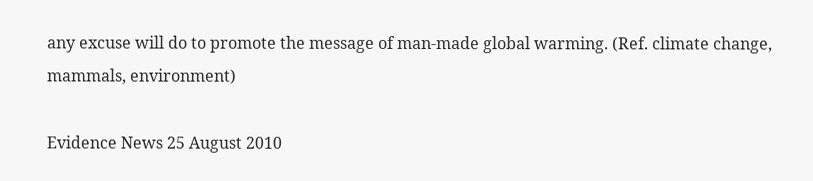any excuse will do to promote the message of man-made global warming. (Ref. climate change, mammals, environment)

Evidence News 25 August 2010